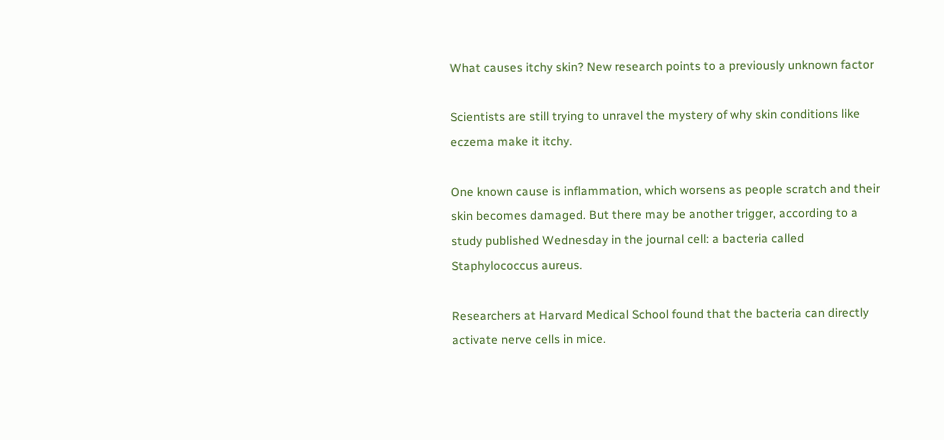What causes itchy skin? New research points to a previously unknown factor

Scientists are still trying to unravel the mystery of why skin conditions like eczema make it itchy.

One known cause is inflammation, which worsens as people scratch and their skin becomes damaged. But there may be another trigger, according to a study published Wednesday in the journal cell: a bacteria called Staphylococcus aureus.

Researchers at Harvard Medical School found that the bacteria can directly activate nerve cells in mice.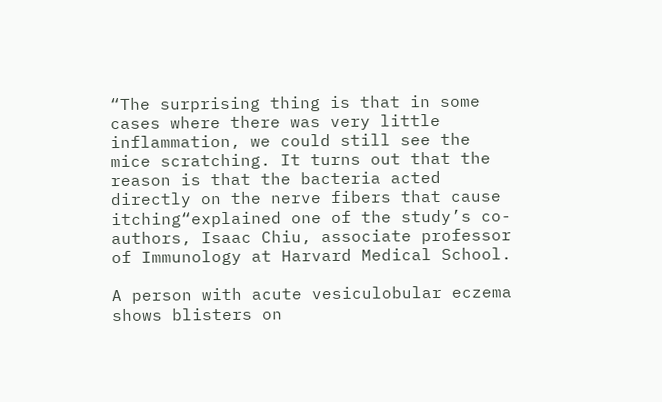“The surprising thing is that in some cases where there was very little inflammation, we could still see the mice scratching. It turns out that the reason is that the bacteria acted directly on the nerve fibers that cause itching“explained one of the study’s co-authors, Isaac Chiu, associate professor of Immunology at Harvard Medical School.

A person with acute vesiculobular eczema shows blisters on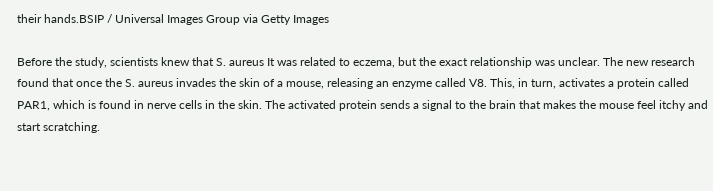their hands.BSIP / Universal Images Group via Getty Images

Before the study, scientists knew that S. aureus It was related to eczema, but the exact relationship was unclear. The new research found that once the S. aureus invades the skin of a mouse, releasing an enzyme called V8. This, in turn, activates a protein called PAR1, which is found in nerve cells in the skin. The activated protein sends a signal to the brain that makes the mouse feel itchy and start scratching.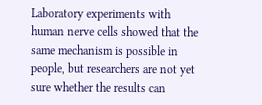Laboratory experiments with human nerve cells showed that the same mechanism is possible in people, but researchers are not yet sure whether the results can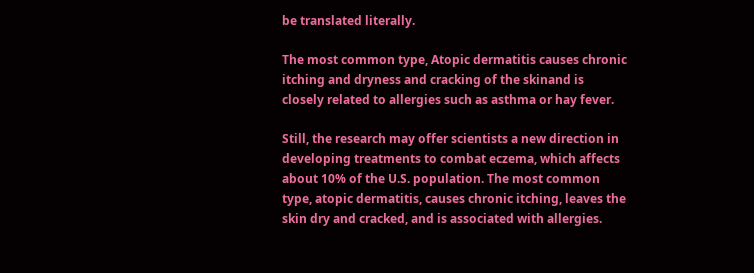be translated literally.

The most common type, Atopic dermatitis causes chronic itching and dryness and cracking of the skinand is closely related to allergies such as asthma or hay fever.

Still, the research may offer scientists a new direction in developing treatments to combat eczema, which affects about 10% of the U.S. population. The most common type, atopic dermatitis, causes chronic itching, leaves the skin dry and cracked, and is associated with allergies.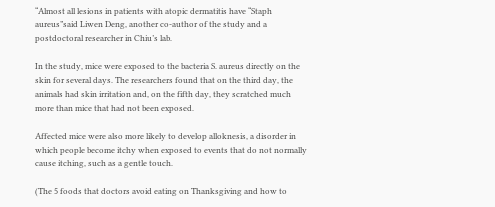“Almost all lesions in patients with atopic dermatitis have “Staph aureus”said Liwen Deng, another co-author of the study and a postdoctoral researcher in Chiu’s lab.

In the study, mice were exposed to the bacteria S. aureus directly on the skin for several days. The researchers found that on the third day, the animals had skin irritation and, on the fifth day, they scratched much more than mice that had not been exposed.

Affected mice were also more likely to develop alloknesis, a disorder in which people become itchy when exposed to events that do not normally cause itching, such as a gentle touch.

(The 5 foods that doctors avoid eating on Thanksgiving and how to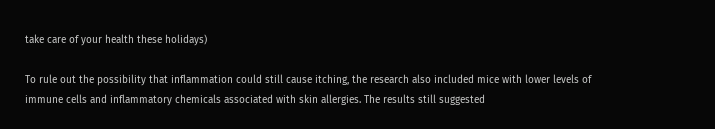take care of your health these holidays)

To rule out the possibility that inflammation could still cause itching, the research also included mice with lower levels of immune cells and inflammatory chemicals associated with skin allergies. The results still suggested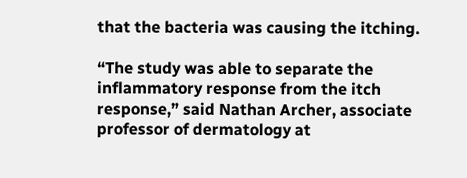that the bacteria was causing the itching.

“The study was able to separate the inflammatory response from the itch response,” said Nathan Archer, associate professor of dermatology at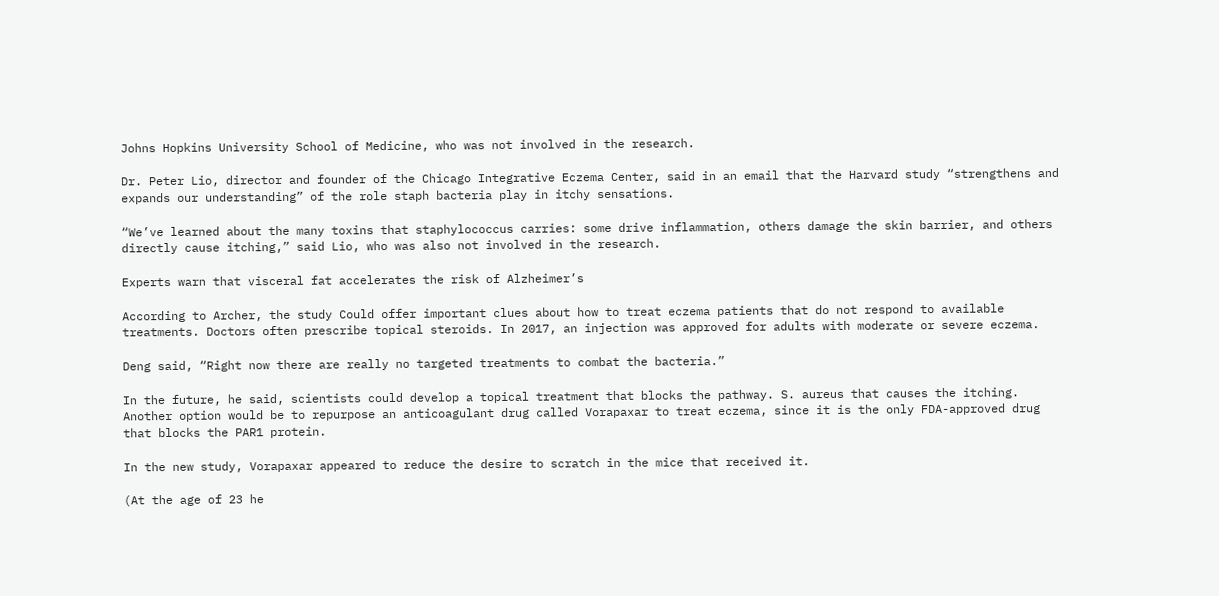Johns Hopkins University School of Medicine, who was not involved in the research.

Dr. Peter Lio, director and founder of the Chicago Integrative Eczema Center, said in an email that the Harvard study “strengthens and expands our understanding” of the role staph bacteria play in itchy sensations.

“We’ve learned about the many toxins that staphylococcus carries: some drive inflammation, others damage the skin barrier, and others directly cause itching,” said Lio, who was also not involved in the research.

Experts warn that visceral fat accelerates the risk of Alzheimer’s

According to Archer, the study Could offer important clues about how to treat eczema patients that do not respond to available treatments. Doctors often prescribe topical steroids. In 2017, an injection was approved for adults with moderate or severe eczema.

Deng said, “Right now there are really no targeted treatments to combat the bacteria.”

In the future, he said, scientists could develop a topical treatment that blocks the pathway. S. aureus that causes the itching. Another option would be to repurpose an anticoagulant drug called Vorapaxar to treat eczema, since it is the only FDA-approved drug that blocks the PAR1 protein.

In the new study, Vorapaxar appeared to reduce the desire to scratch in the mice that received it.

(At the age of 23 he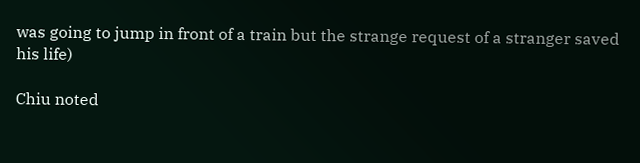was going to jump in front of a train but the strange request of a stranger saved his life)

Chiu noted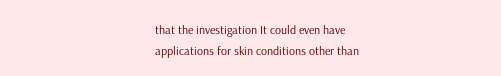that the investigation It could even have applications for skin conditions other than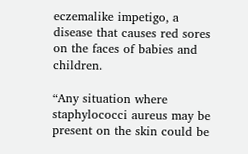eczemalike impetigo, a disease that causes red sores on the faces of babies and children.

“Any situation where staphylococci aureus may be present on the skin could be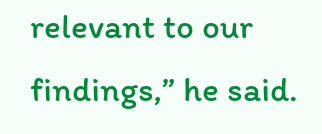relevant to our findings,” he said.